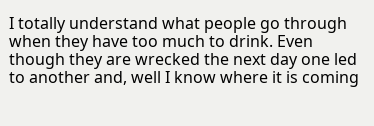I totally understand what people go through when they have too much to drink. Even though they are wrecked the next day one led to another and, well I know where it is coming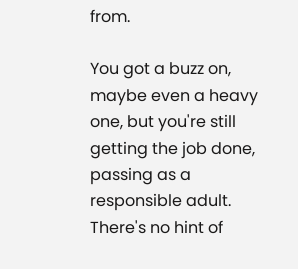from.

You got a buzz on, maybe even a heavy one, but you're still getting the job done, passing as a responsible adult. There's no hint of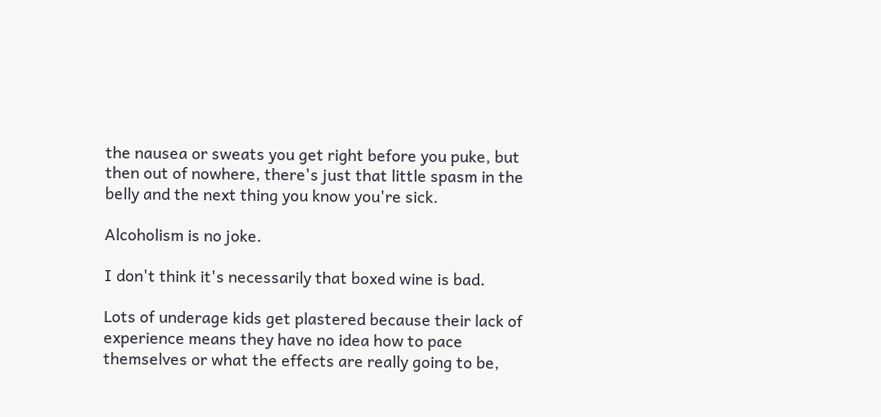the nausea or sweats you get right before you puke, but then out of nowhere, there's just that little spasm in the belly and the next thing you know you're sick.

Alcoholism is no joke.

I don't think it's necessarily that boxed wine is bad.

Lots of underage kids get plastered because their lack of experience means they have no idea how to pace themselves or what the effects are really going to be,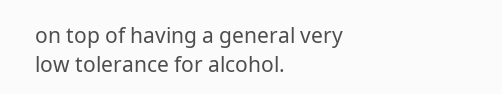on top of having a general very low tolerance for alcohol.